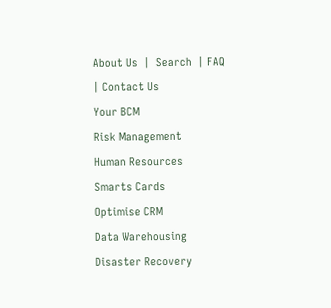About Us  |  Search  | FAQ  | Contact Us
Your BCM
Risk Management
Human Resources
Smarts Cards
Optimise CRM
Data Warehousing
Disaster Recovery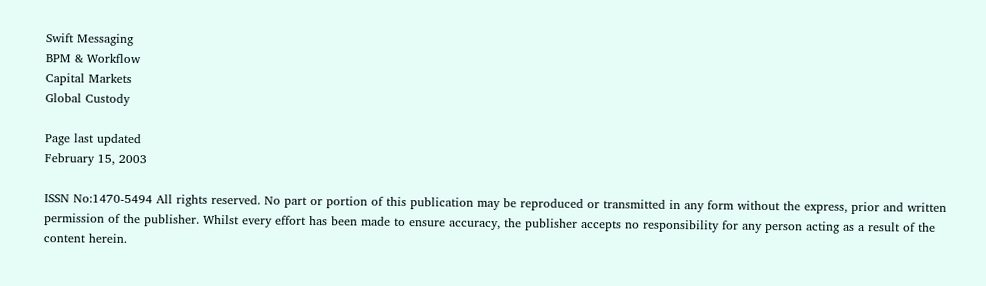Swift Messaging
BPM & Workflow
Capital Markets
Global Custody

Page last updated
February 15, 2003

ISSN No:1470-5494 All rights reserved. No part or portion of this publication may be reproduced or transmitted in any form without the express, prior and written permission of the publisher. Whilst every effort has been made to ensure accuracy, the publisher accepts no responsibility for any person acting as a result of the content herein.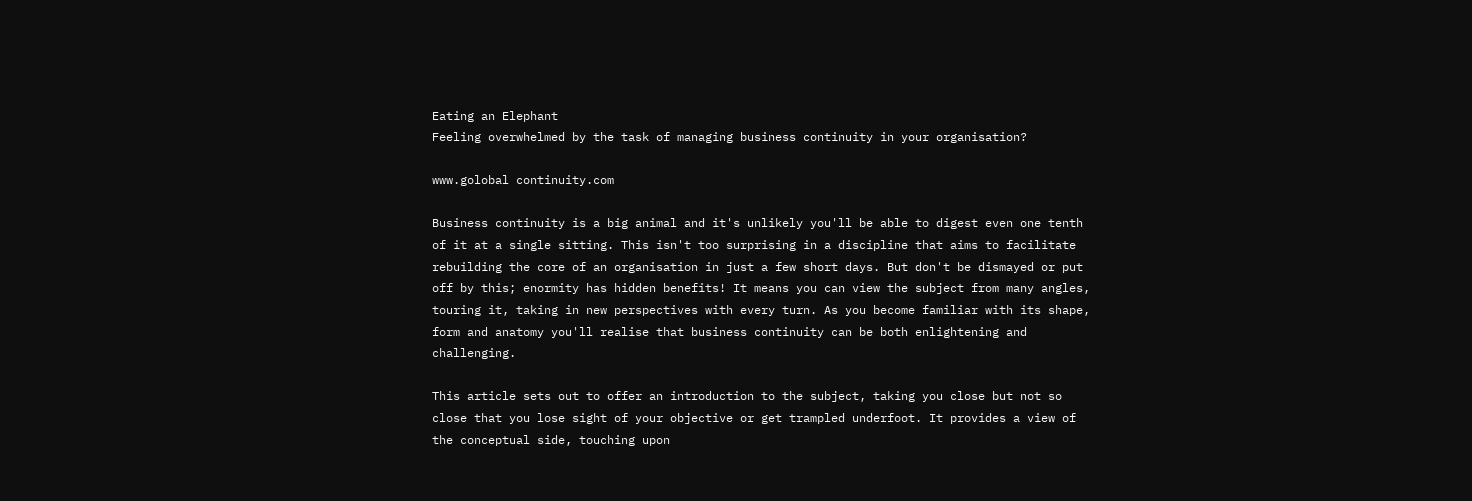Eating an Elephant
Feeling overwhelmed by the task of managing business continuity in your organisation?

www.golobal continuity.com

Business continuity is a big animal and it's unlikely you'll be able to digest even one tenth of it at a single sitting. This isn't too surprising in a discipline that aims to facilitate rebuilding the core of an organisation in just a few short days. But don't be dismayed or put off by this; enormity has hidden benefits! It means you can view the subject from many angles, touring it, taking in new perspectives with every turn. As you become familiar with its shape, form and anatomy you'll realise that business continuity can be both enlightening and challenging.

This article sets out to offer an introduction to the subject, taking you close but not so close that you lose sight of your objective or get trampled underfoot. It provides a view of the conceptual side, touching upon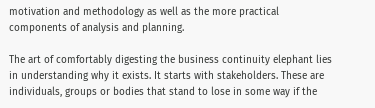motivation and methodology as well as the more practical components of analysis and planning.

The art of comfortably digesting the business continuity elephant lies in understanding why it exists. It starts with stakeholders. These are individuals, groups or bodies that stand to lose in some way if the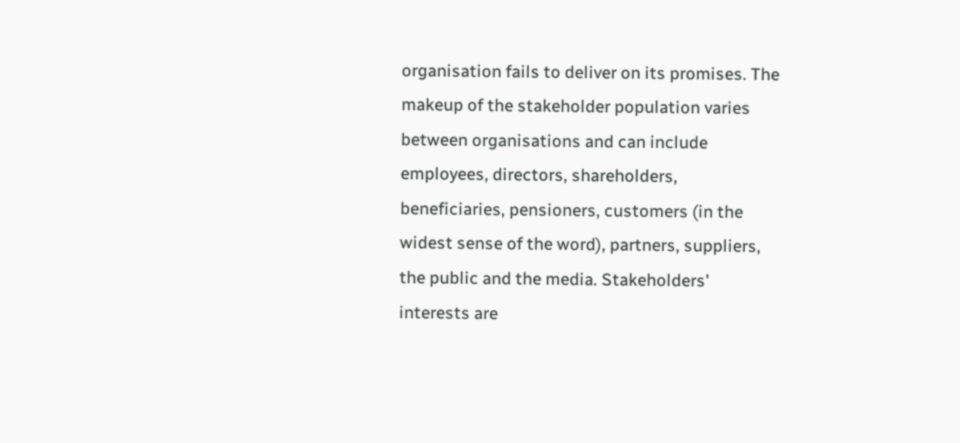organisation fails to deliver on its promises. The makeup of the stakeholder population varies between organisations and can include employees, directors, shareholders, beneficiaries, pensioners, customers (in the widest sense of the word), partners, suppliers, the public and the media. Stakeholders' interests are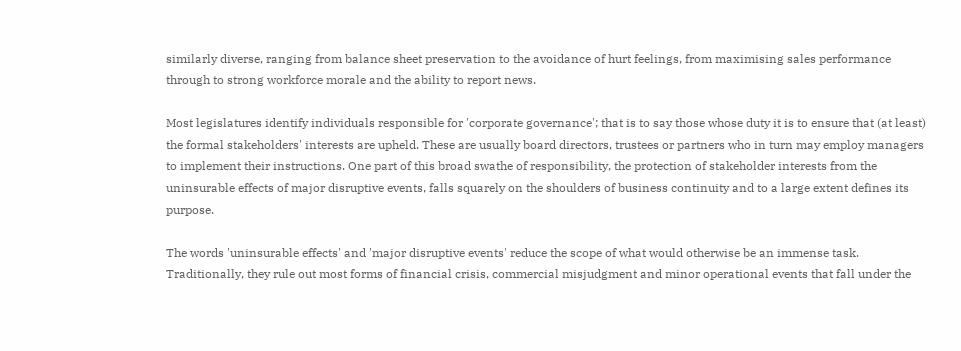similarly diverse, ranging from balance sheet preservation to the avoidance of hurt feelings, from maximising sales performance through to strong workforce morale and the ability to report news.

Most legislatures identify individuals responsible for 'corporate governance'; that is to say those whose duty it is to ensure that (at least) the formal stakeholders' interests are upheld. These are usually board directors, trustees or partners who in turn may employ managers to implement their instructions. One part of this broad swathe of responsibility, the protection of stakeholder interests from the uninsurable effects of major disruptive events, falls squarely on the shoulders of business continuity and to a large extent defines its purpose.

The words 'uninsurable effects' and 'major disruptive events' reduce the scope of what would otherwise be an immense task. Traditionally, they rule out most forms of financial crisis, commercial misjudgment and minor operational events that fall under the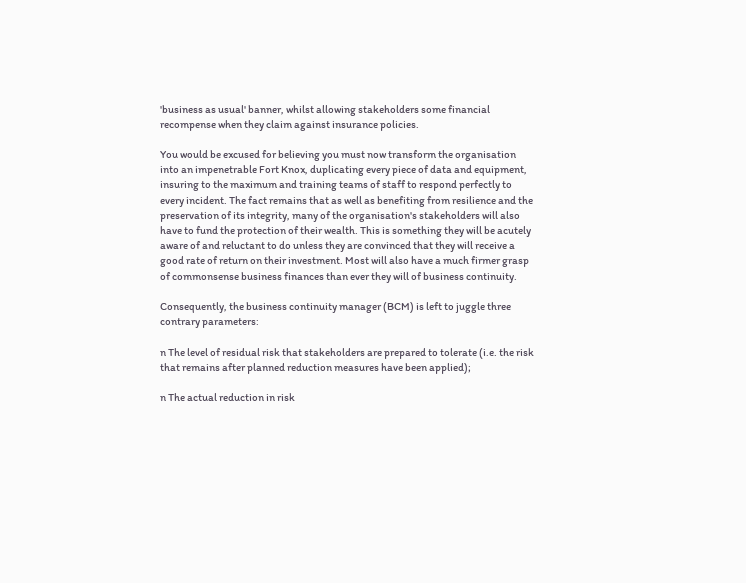'business as usual' banner, whilst allowing stakeholders some financial recompense when they claim against insurance policies.

You would be excused for believing you must now transform the organisation into an impenetrable Fort Knox, duplicating every piece of data and equipment, insuring to the maximum and training teams of staff to respond perfectly to every incident. The fact remains that as well as benefiting from resilience and the preservation of its integrity, many of the organisation's stakeholders will also have to fund the protection of their wealth. This is something they will be acutely aware of and reluctant to do unless they are convinced that they will receive a good rate of return on their investment. Most will also have a much firmer grasp of commonsense business finances than ever they will of business continuity.

Consequently, the business continuity manager (BCM) is left to juggle three contrary parameters:

n The level of residual risk that stakeholders are prepared to tolerate (i.e. the risk that remains after planned reduction measures have been applied);

n The actual reduction in risk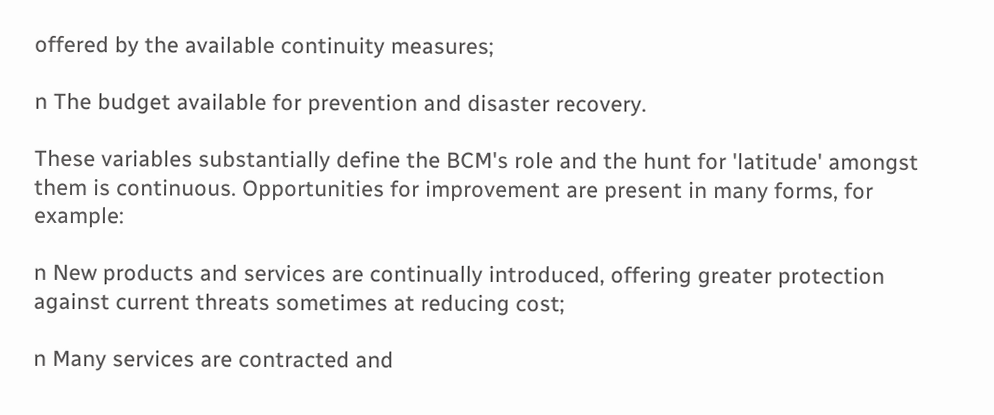offered by the available continuity measures;

n The budget available for prevention and disaster recovery.

These variables substantially define the BCM's role and the hunt for 'latitude' amongst them is continuous. Opportunities for improvement are present in many forms, for example:

n New products and services are continually introduced, offering greater protection against current threats sometimes at reducing cost;

n Many services are contracted and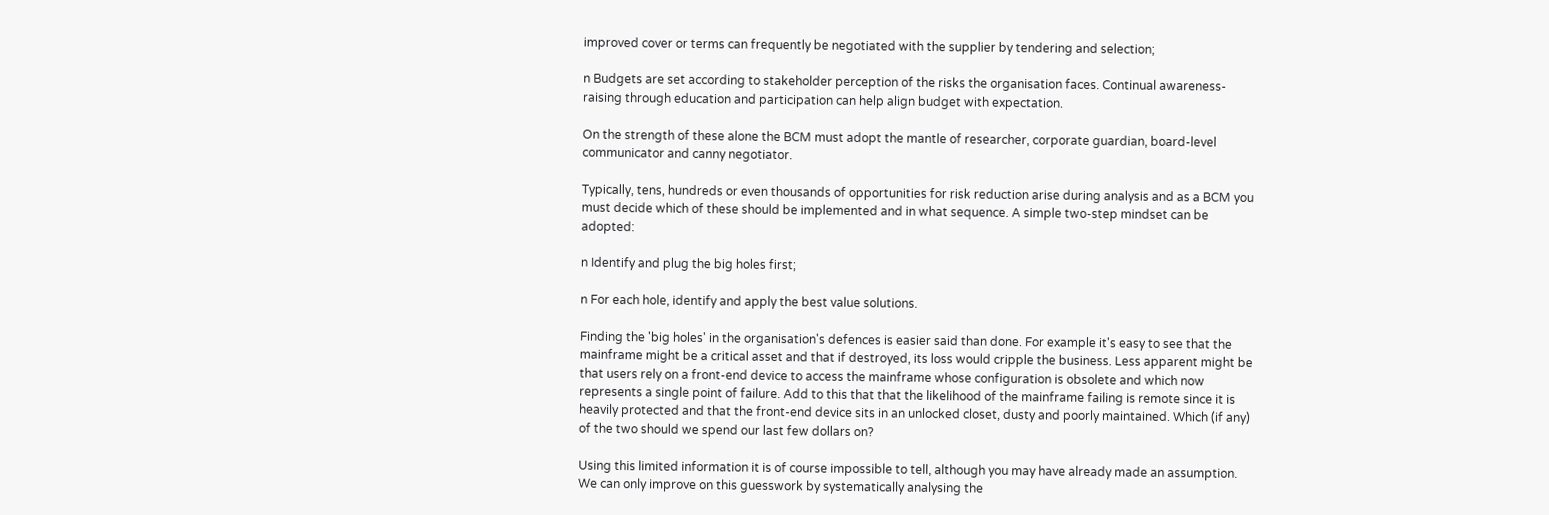improved cover or terms can frequently be negotiated with the supplier by tendering and selection;

n Budgets are set according to stakeholder perception of the risks the organisation faces. Continual awareness-raising through education and participation can help align budget with expectation.

On the strength of these alone the BCM must adopt the mantle of researcher, corporate guardian, board-level communicator and canny negotiator.

Typically, tens, hundreds or even thousands of opportunities for risk reduction arise during analysis and as a BCM you must decide which of these should be implemented and in what sequence. A simple two-step mindset can be adopted:

n Identify and plug the big holes first;

n For each hole, identify and apply the best value solutions.

Finding the 'big holes' in the organisation's defences is easier said than done. For example it's easy to see that the mainframe might be a critical asset and that if destroyed, its loss would cripple the business. Less apparent might be that users rely on a front-end device to access the mainframe whose configuration is obsolete and which now represents a single point of failure. Add to this that that the likelihood of the mainframe failing is remote since it is heavily protected and that the front-end device sits in an unlocked closet, dusty and poorly maintained. Which (if any) of the two should we spend our last few dollars on?

Using this limited information it is of course impossible to tell, although you may have already made an assumption. We can only improve on this guesswork by systematically analysing the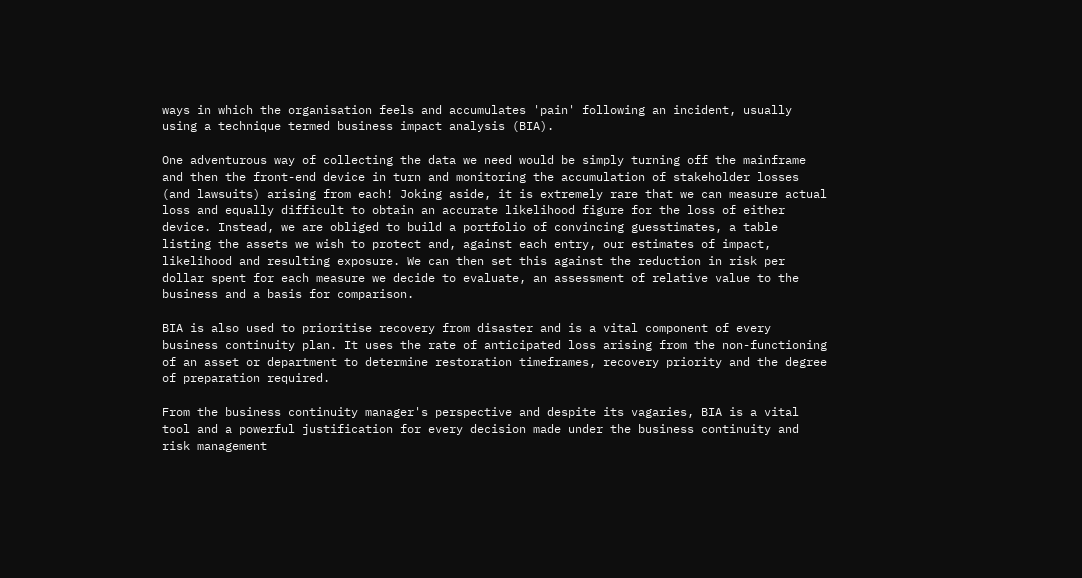ways in which the organisation feels and accumulates 'pain' following an incident, usually using a technique termed business impact analysis (BIA).

One adventurous way of collecting the data we need would be simply turning off the mainframe and then the front-end device in turn and monitoring the accumulation of stakeholder losses (and lawsuits) arising from each! Joking aside, it is extremely rare that we can measure actual loss and equally difficult to obtain an accurate likelihood figure for the loss of either device. Instead, we are obliged to build a portfolio of convincing guesstimates, a table listing the assets we wish to protect and, against each entry, our estimates of impact, likelihood and resulting exposure. We can then set this against the reduction in risk per dollar spent for each measure we decide to evaluate, an assessment of relative value to the business and a basis for comparison.

BIA is also used to prioritise recovery from disaster and is a vital component of every business continuity plan. It uses the rate of anticipated loss arising from the non-functioning of an asset or department to determine restoration timeframes, recovery priority and the degree of preparation required.

From the business continuity manager's perspective and despite its vagaries, BIA is a vital tool and a powerful justification for every decision made under the business continuity and risk management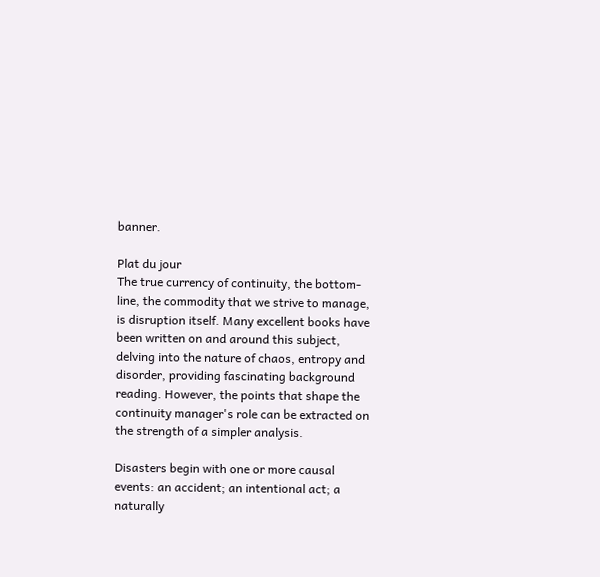banner.

Plat du jour
The true currency of continuity, the bottom-line, the commodity that we strive to manage, is disruption itself. Many excellent books have been written on and around this subject, delving into the nature of chaos, entropy and disorder, providing fascinating background reading. However, the points that shape the continuity manager's role can be extracted on the strength of a simpler analysis.

Disasters begin with one or more causal events: an accident; an intentional act; a naturally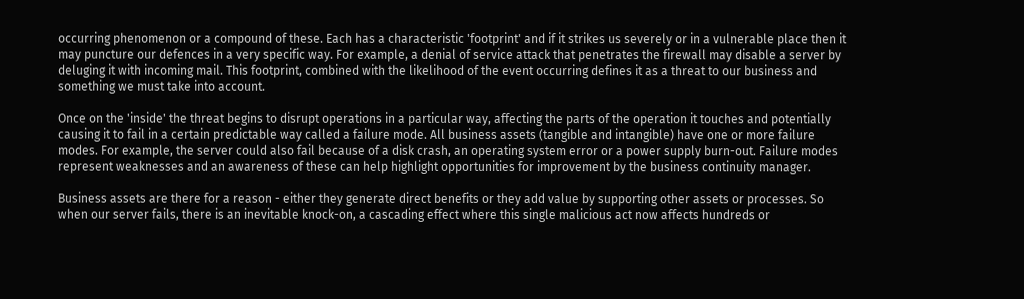occurring phenomenon or a compound of these. Each has a characteristic 'footprint' and if it strikes us severely or in a vulnerable place then it may puncture our defences in a very specific way. For example, a denial of service attack that penetrates the firewall may disable a server by deluging it with incoming mail. This footprint, combined with the likelihood of the event occurring defines it as a threat to our business and something we must take into account.

Once on the 'inside' the threat begins to disrupt operations in a particular way, affecting the parts of the operation it touches and potentially causing it to fail in a certain predictable way called a failure mode. All business assets (tangible and intangible) have one or more failure modes. For example, the server could also fail because of a disk crash, an operating system error or a power supply burn-out. Failure modes represent weaknesses and an awareness of these can help highlight opportunities for improvement by the business continuity manager.

Business assets are there for a reason - either they generate direct benefits or they add value by supporting other assets or processes. So when our server fails, there is an inevitable knock-on, a cascading effect where this single malicious act now affects hundreds or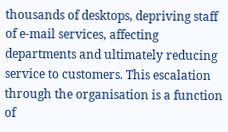thousands of desktops, depriving staff of e-mail services, affecting departments and ultimately reducing service to customers. This escalation through the organisation is a function of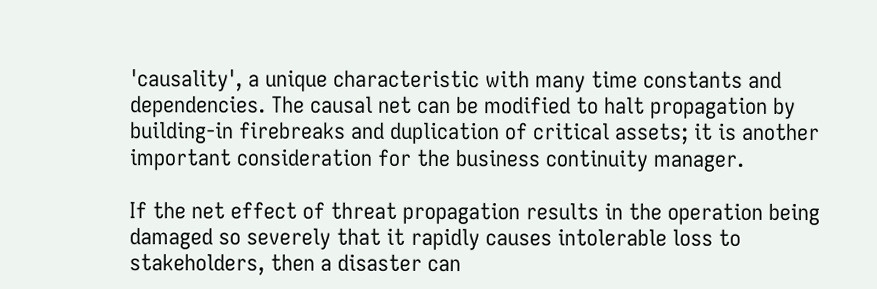'causality', a unique characteristic with many time constants and dependencies. The causal net can be modified to halt propagation by building-in firebreaks and duplication of critical assets; it is another important consideration for the business continuity manager.

If the net effect of threat propagation results in the operation being damaged so severely that it rapidly causes intolerable loss to stakeholders, then a disaster can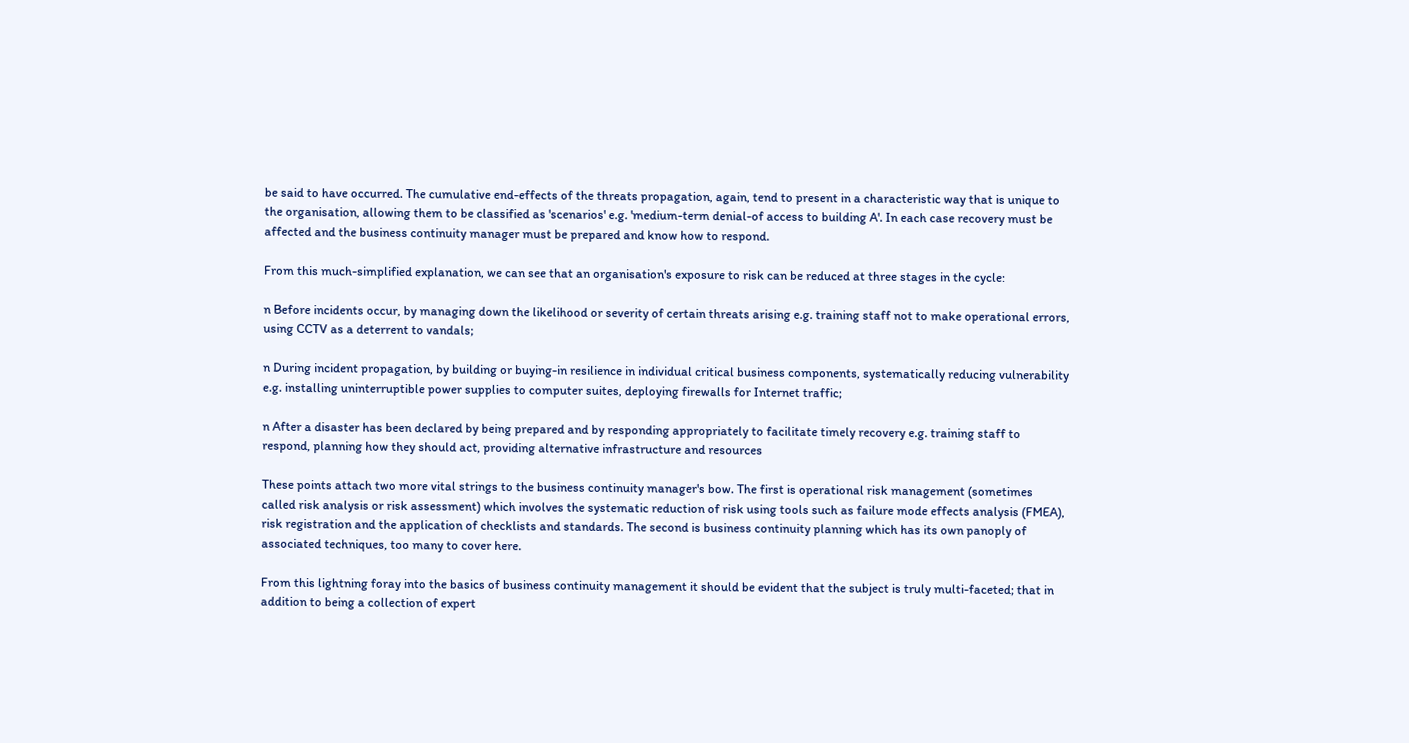be said to have occurred. The cumulative end-effects of the threats propagation, again, tend to present in a characteristic way that is unique to the organisation, allowing them to be classified as 'scenarios' e.g. 'medium-term denial-of access to building A'. In each case recovery must be affected and the business continuity manager must be prepared and know how to respond.

From this much-simplified explanation, we can see that an organisation's exposure to risk can be reduced at three stages in the cycle:

n Before incidents occur, by managing down the likelihood or severity of certain threats arising e.g. training staff not to make operational errors, using CCTV as a deterrent to vandals;

n During incident propagation, by building or buying-in resilience in individual critical business components, systematically reducing vulnerability e.g. installing uninterruptible power supplies to computer suites, deploying firewalls for Internet traffic;

n After a disaster has been declared by being prepared and by responding appropriately to facilitate timely recovery e.g. training staff to respond, planning how they should act, providing alternative infrastructure and resources

These points attach two more vital strings to the business continuity manager's bow. The first is operational risk management (sometimes called risk analysis or risk assessment) which involves the systematic reduction of risk using tools such as failure mode effects analysis (FMEA), risk registration and the application of checklists and standards. The second is business continuity planning which has its own panoply of associated techniques, too many to cover here.

From this lightning foray into the basics of business continuity management it should be evident that the subject is truly multi-faceted; that in addition to being a collection of expert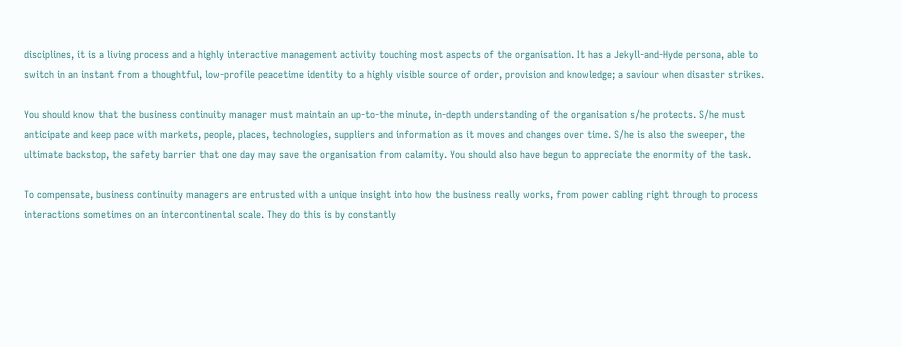disciplines, it is a living process and a highly interactive management activity touching most aspects of the organisation. It has a Jekyll-and-Hyde persona, able to switch in an instant from a thoughtful, low-profile peacetime identity to a highly visible source of order, provision and knowledge; a saviour when disaster strikes.

You should know that the business continuity manager must maintain an up-to-the minute, in-depth understanding of the organisation s/he protects. S/he must anticipate and keep pace with markets, people, places, technologies, suppliers and information as it moves and changes over time. S/he is also the sweeper, the ultimate backstop, the safety barrier that one day may save the organisation from calamity. You should also have begun to appreciate the enormity of the task.

To compensate, business continuity managers are entrusted with a unique insight into how the business really works, from power cabling right through to process interactions sometimes on an intercontinental scale. They do this is by constantly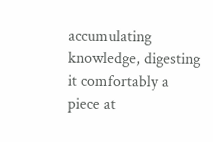accumulating knowledge, digesting it comfortably a piece at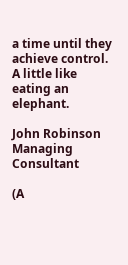a time until they achieve control. A little like eating an elephant.

John Robinson
Managing Consultant

(A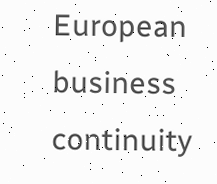European business continuity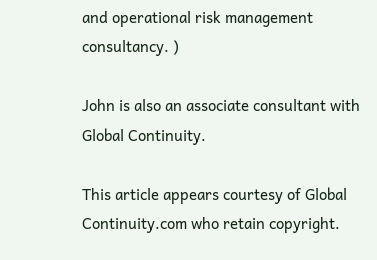and operational risk management consultancy. )

John is also an associate consultant with Global Continuity.

This article appears courtesy of Global Continuity.com who retain copyright.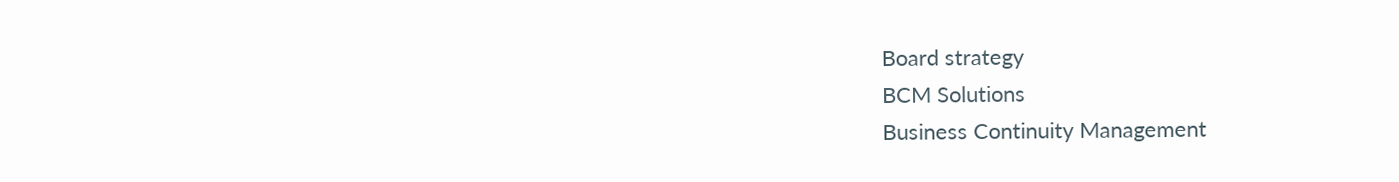Board strategy
BCM Solutions
Business Continuity Management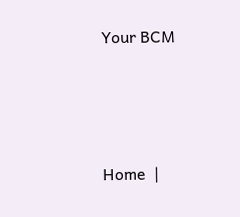Your BCM




Home  |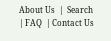About Us  |  Search  | FAQ  | Contact Us